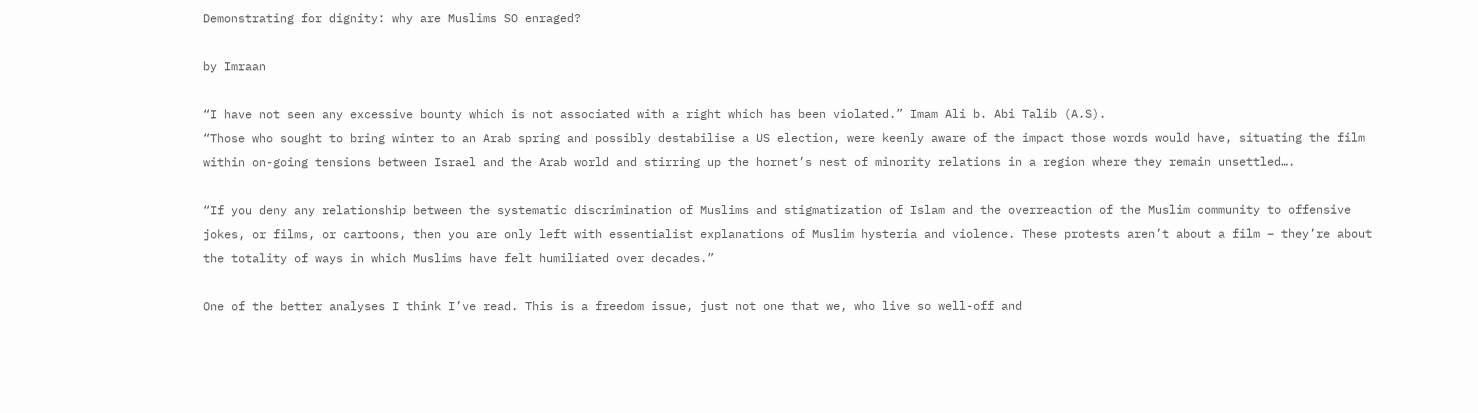Demonstrating for dignity: why are Muslims SO enraged?

by Imraan

“I have not seen any excessive bounty which is not associated with a right which has been violated.” Imam Ali b. Abi Talib (A.S).
“Those who sought to bring winter to an Arab spring and possibly destabilise a US election, were keenly aware of the impact those words would have, situating the film within on-going tensions between Israel and the Arab world and stirring up the hornet’s nest of minority relations in a region where they remain unsettled….

“If you deny any relationship between the systematic discrimination of Muslims and stigmatization of Islam and the overreaction of the Muslim community to offensive jokes, or films, or cartoons, then you are only left with essentialist explanations of Muslim hysteria and violence. These protests aren’t about a film – they’re about the totality of ways in which Muslims have felt humiliated over decades.”

One of the better analyses I think I’ve read. This is a freedom issue, just not one that we, who live so well-off and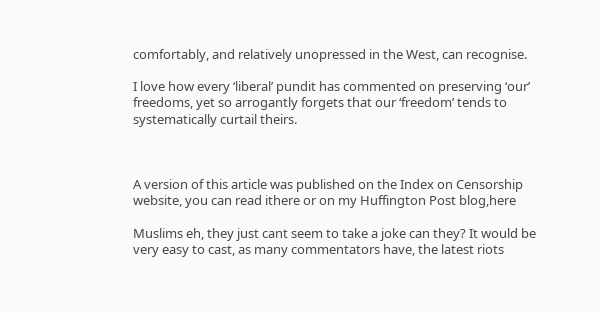comfortably, and relatively unopressed in the West, can recognise.

I love how every ‘liberal’ pundit has commented on preserving ‘our’ freedoms, yet so arrogantly forgets that our ‘freedom’ tends to systematically curtail theirs.



A version of this article was published on the Index on Censorship website, you can read ithere or on my Huffington Post blog,here

Muslims eh, they just cant seem to take a joke can they? It would be very easy to cast, as many commentators have, the latest riots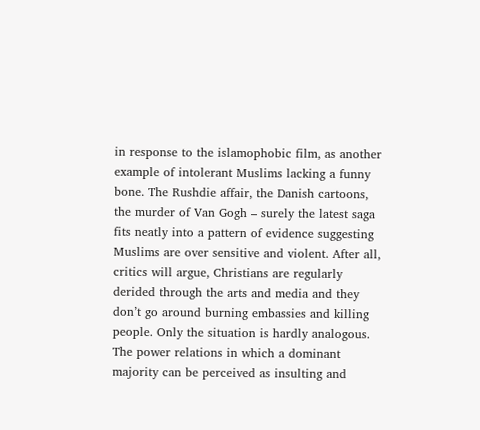in response to the islamophobic film, as another example of intolerant Muslims lacking a funny bone. The Rushdie affair, the Danish cartoons, the murder of Van Gogh – surely the latest saga fits neatly into a pattern of evidence suggesting Muslims are over sensitive and violent. After all, critics will argue, Christians are regularly derided through the arts and media and they don’t go around burning embassies and killing people. Only the situation is hardly analogous. The power relations in which a dominant majority can be perceived as insulting and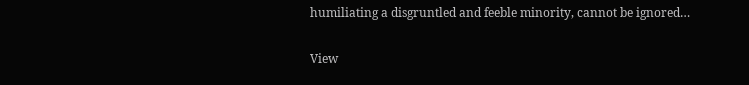humiliating a disgruntled and feeble minority, cannot be ignored…

View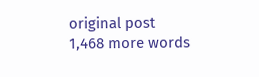original post 1,468 more words